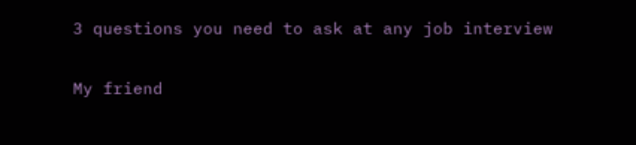3 questions you need to ask at any job interview

My friend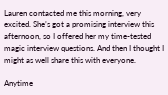Lauren contacted me this morning, very excited. She’s got a promising interview this afternoon, so I offered her my time-tested magic interview questions. And then I thought I might as well share this with everyone.

Anytime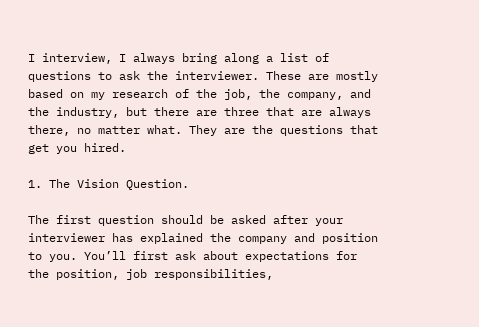I interview, I always bring along a list of questions to ask the interviewer. These are mostly based on my research of the job, the company, and the industry, but there are three that are always there, no matter what. They are the questions that get you hired.

1. The Vision Question.

The first question should be asked after your interviewer has explained the company and position to you. You’ll first ask about expectations for the position, job responsibilities,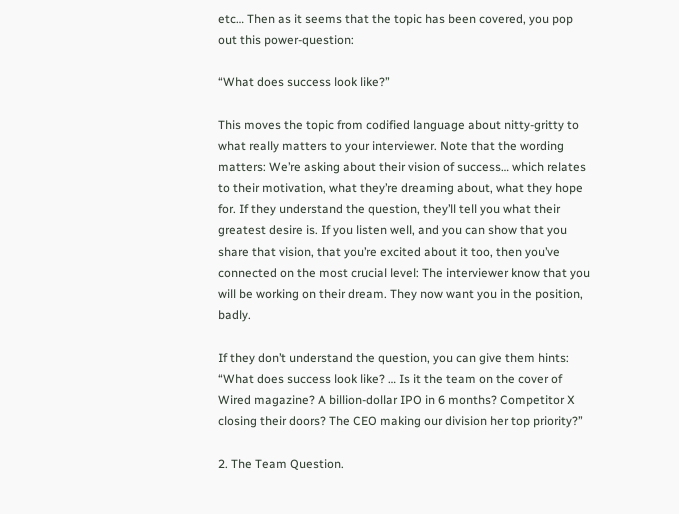etc… Then as it seems that the topic has been covered, you pop out this power-question:

“What does success look like?”

This moves the topic from codified language about nitty-gritty to what really matters to your interviewer. Note that the wording matters: We’re asking about their vision of success… which relates to their motivation, what they’re dreaming about, what they hope for. If they understand the question, they’ll tell you what their greatest desire is. If you listen well, and you can show that you share that vision, that you’re excited about it too, then you’ve connected on the most crucial level: The interviewer know that you will be working on their dream. They now want you in the position, badly.

If they don’t understand the question, you can give them hints: “What does success look like? … Is it the team on the cover of Wired magazine? A billion-dollar IPO in 6 months? Competitor X closing their doors? The CEO making our division her top priority?”

2. The Team Question.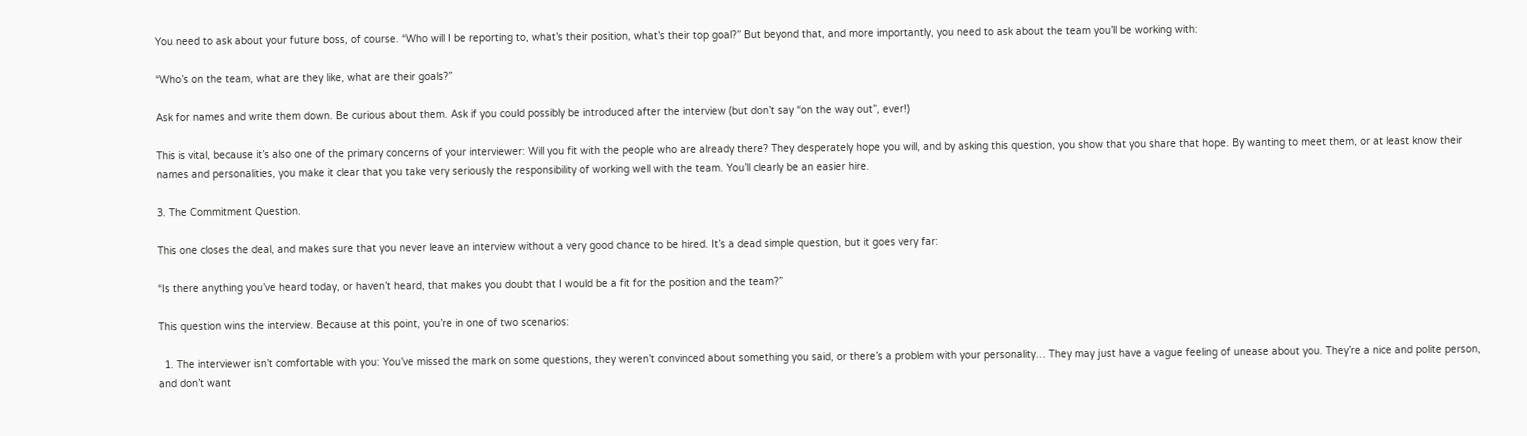You need to ask about your future boss, of course. “Who will I be reporting to, what’s their position, what’s their top goal?” But beyond that, and more importantly, you need to ask about the team you’ll be working with:

“Who’s on the team, what are they like, what are their goals?”

Ask for names and write them down. Be curious about them. Ask if you could possibly be introduced after the interview (but don’t say “on the way out”, ever!)

This is vital, because it’s also one of the primary concerns of your interviewer: Will you fit with the people who are already there? They desperately hope you will, and by asking this question, you show that you share that hope. By wanting to meet them, or at least know their names and personalities, you make it clear that you take very seriously the responsibility of working well with the team. You’ll clearly be an easier hire.

3. The Commitment Question.

This one closes the deal, and makes sure that you never leave an interview without a very good chance to be hired. It’s a dead simple question, but it goes very far:

“Is there anything you’ve heard today, or haven’t heard, that makes you doubt that I would be a fit for the position and the team?”

This question wins the interview. Because at this point, you’re in one of two scenarios:

  1. The interviewer isn’t comfortable with you: You’ve missed the mark on some questions, they weren’t convinced about something you said, or there’s a problem with your personality… They may just have a vague feeling of unease about you. They’re a nice and polite person, and don’t want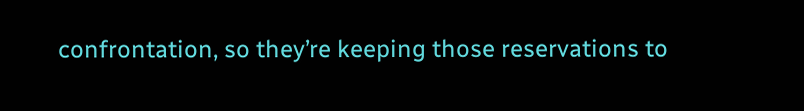confrontation, so they’re keeping those reservations to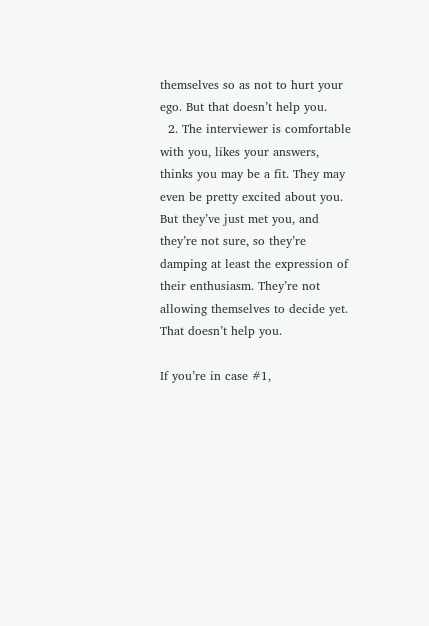themselves so as not to hurt your ego. But that doesn’t help you.
  2. The interviewer is comfortable with you, likes your answers, thinks you may be a fit. They may even be pretty excited about you. But they’ve just met you, and they’re not sure, so they’re damping at least the expression of their enthusiasm. They’re not allowing themselves to decide yet. That doesn’t help you.

If you’re in case #1,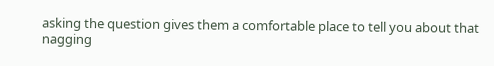asking the question gives them a comfortable place to tell you about that nagging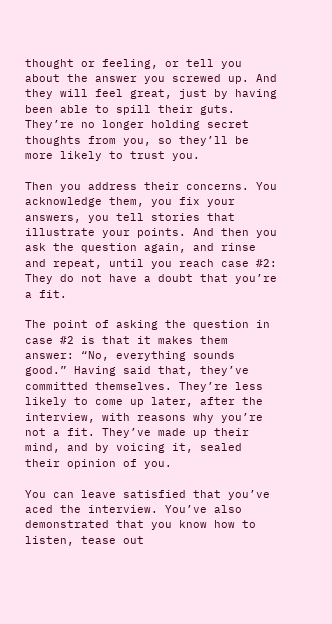thought or feeling, or tell you about the answer you screwed up. And they will feel great, just by having been able to spill their guts. They’re no longer holding secret thoughts from you, so they’ll be more likely to trust you.

Then you address their concerns. You acknowledge them, you fix your answers, you tell stories that illustrate your points. And then you ask the question again, and rinse and repeat, until you reach case #2: They do not have a doubt that you’re a fit.

The point of asking the question in case #2 is that it makes them answer: “No, everything sounds good.” Having said that, they’ve committed themselves. They’re less likely to come up later, after the interview, with reasons why you’re not a fit. They’ve made up their mind, and by voicing it, sealed their opinion of you.

You can leave satisfied that you’ve aced the interview. You’ve also demonstrated that you know how to listen, tease out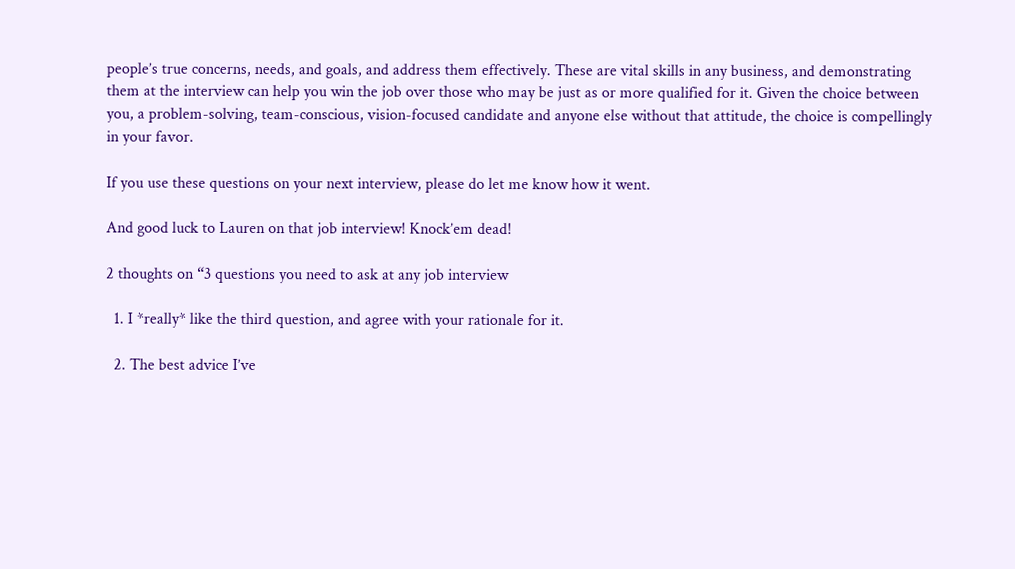people’s true concerns, needs, and goals, and address them effectively. These are vital skills in any business, and demonstrating them at the interview can help you win the job over those who may be just as or more qualified for it. Given the choice between you, a problem-solving, team-conscious, vision-focused candidate and anyone else without that attitude, the choice is compellingly in your favor.

If you use these questions on your next interview, please do let me know how it went.

And good luck to Lauren on that job interview! Knock’em dead!

2 thoughts on “3 questions you need to ask at any job interview

  1. I *really* like the third question, and agree with your rationale for it.

  2. The best advice I’ve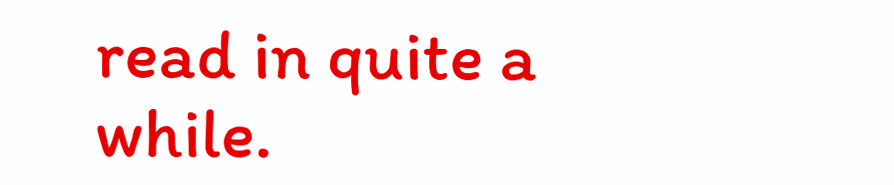read in quite a while.